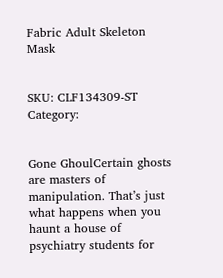Fabric Adult Skeleton Mask


SKU: CLF134309-ST Category:


Gone GhoulCertain ghosts are masters of manipulation. That’s just what happens when you haunt a house of psychiatry students for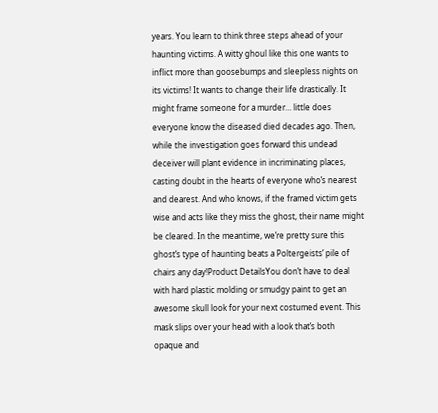years. You learn to think three steps ahead of your haunting victims. A witty ghoul like this one wants to inflict more than goosebumps and sleepless nights on its victims! It wants to change their life drastically. It might frame someone for a murder… little does everyone know the diseased died decades ago. Then, while the investigation goes forward this undead deceiver will plant evidence in incriminating places, casting doubt in the hearts of everyone who’s nearest and dearest. And who knows, if the framed victim gets wise and acts like they miss the ghost, their name might be cleared. In the meantime, we’re pretty sure this ghost’s type of haunting beats a Poltergeists’ pile of chairs any day!Product DetailsYou don’t have to deal with hard plastic molding or smudgy paint to get an awesome skull look for your next costumed event. This mask slips over your head with a look that’s both opaque and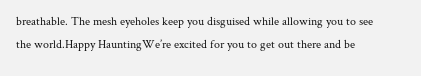breathable. The mesh eyeholes keep you disguised while allowing you to see the world.Happy HauntingWe’re excited for you to get out there and be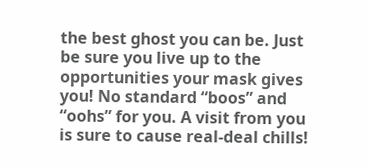the best ghost you can be. Just be sure you live up to the opportunities your mask gives you! No standard “boos” and “oohs” for you. A visit from you is sure to cause real-deal chills!